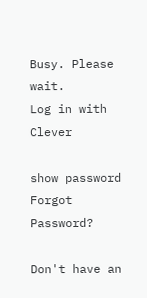Busy. Please wait.
Log in with Clever

show password
Forgot Password?

Don't have an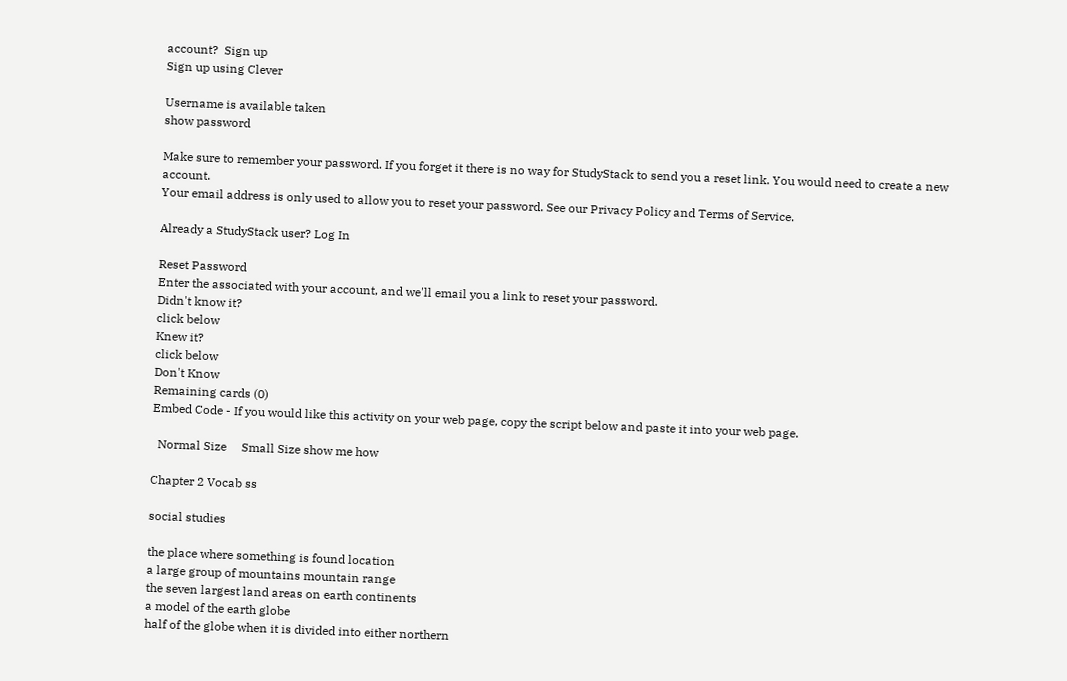account?  Sign up
Sign up using Clever

Username is available taken
show password

Make sure to remember your password. If you forget it there is no way for StudyStack to send you a reset link. You would need to create a new account.
Your email address is only used to allow you to reset your password. See our Privacy Policy and Terms of Service.

Already a StudyStack user? Log In

Reset Password
Enter the associated with your account, and we'll email you a link to reset your password.
Didn't know it?
click below
Knew it?
click below
Don't Know
Remaining cards (0)
Embed Code - If you would like this activity on your web page, copy the script below and paste it into your web page.

  Normal Size     Small Size show me how

Chapter 2 Vocab ss

social studies

the place where something is found location
a large group of mountains mountain range
the seven largest land areas on earth continents
a model of the earth globe
half of the globe when it is divided into either northern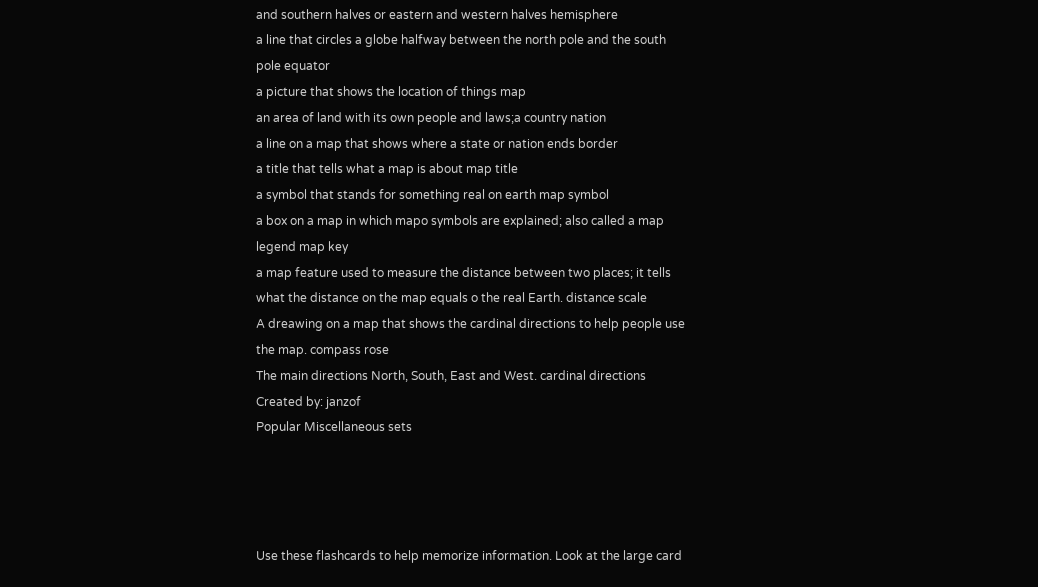and southern halves or eastern and western halves hemisphere
a line that circles a globe halfway between the north pole and the south pole equator
a picture that shows the location of things map
an area of land with its own people and laws;a country nation
a line on a map that shows where a state or nation ends border
a title that tells what a map is about map title
a symbol that stands for something real on earth map symbol
a box on a map in which mapo symbols are explained; also called a map legend map key
a map feature used to measure the distance between two places; it tells what the distance on the map equals o the real Earth. distance scale
A dreawing on a map that shows the cardinal directions to help people use the map. compass rose
The main directions North, South, East and West. cardinal directions
Created by: janzof
Popular Miscellaneous sets




Use these flashcards to help memorize information. Look at the large card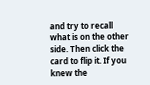and try to recall what is on the other side. Then click the card to flip it. If you knew the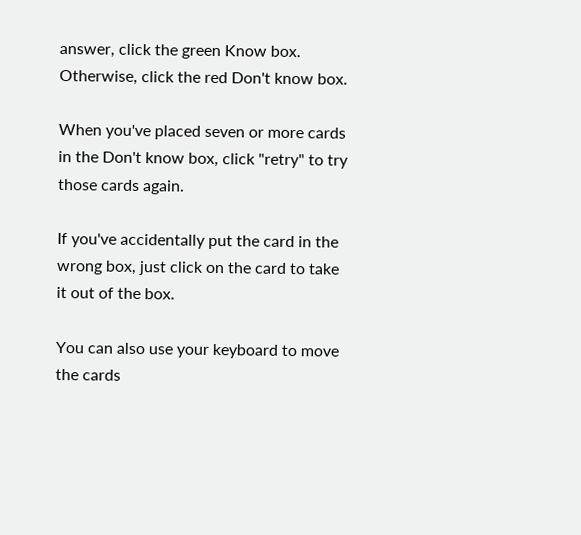answer, click the green Know box. Otherwise, click the red Don't know box.

When you've placed seven or more cards in the Don't know box, click "retry" to try those cards again.

If you've accidentally put the card in the wrong box, just click on the card to take it out of the box.

You can also use your keyboard to move the cards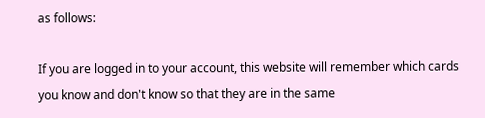as follows:

If you are logged in to your account, this website will remember which cards you know and don't know so that they are in the same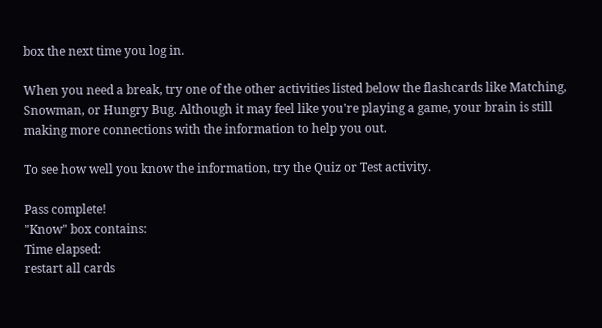box the next time you log in.

When you need a break, try one of the other activities listed below the flashcards like Matching, Snowman, or Hungry Bug. Although it may feel like you're playing a game, your brain is still making more connections with the information to help you out.

To see how well you know the information, try the Quiz or Test activity.

Pass complete!
"Know" box contains:
Time elapsed:
restart all cards